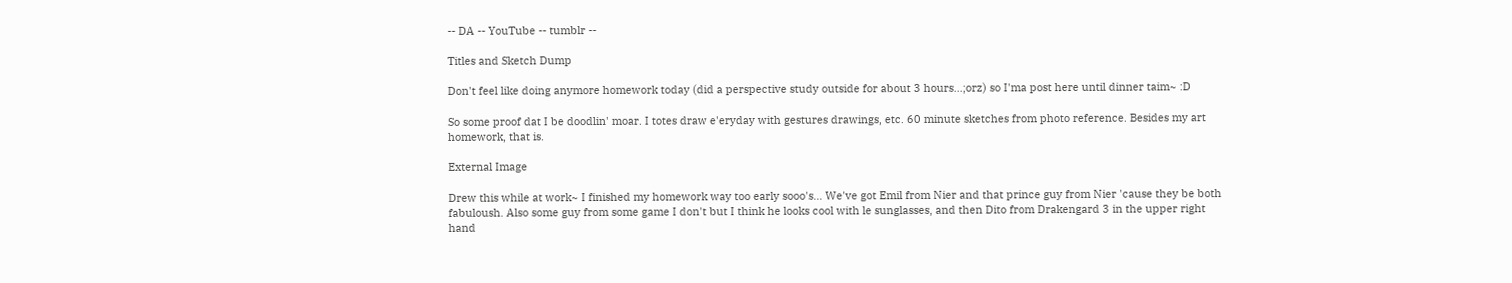-- DA -- YouTube -- tumblr --

Titles and Sketch Dump

Don't feel like doing anymore homework today (did a perspective study outside for about 3 hours...;orz) so I'ma post here until dinner taim~ :D

So some proof dat I be doodlin' moar. I totes draw e'eryday with gestures drawings, etc. 60 minute sketches from photo reference. Besides my art homework, that is.

External Image

Drew this while at work~ I finished my homework way too early sooo's... We've got Emil from Nier and that prince guy from Nier 'cause they be both fabuloush. Also some guy from some game I don't but I think he looks cool with le sunglasses, and then Dito from Drakengard 3 in the upper right hand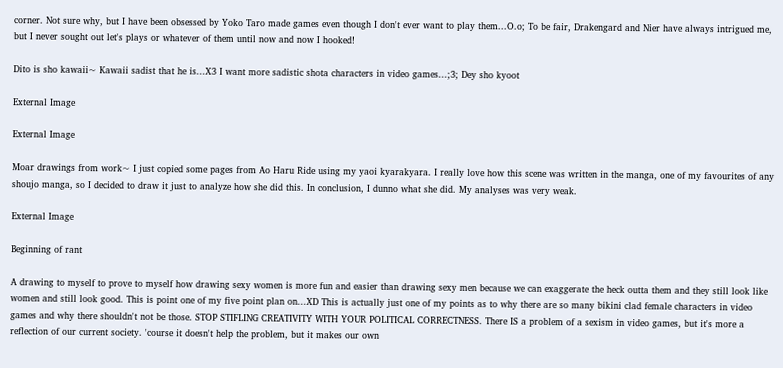corner. Not sure why, but I have been obsessed by Yoko Taro made games even though I don't ever want to play them...O.o; To be fair, Drakengard and Nier have always intrigued me, but I never sought out let's plays or whatever of them until now and now I hooked!

Dito is sho kawaii~ Kawaii sadist that he is...X3 I want more sadistic shota characters in video games...;3; Dey sho kyoot

External Image

External Image

Moar drawings from work~ I just copied some pages from Ao Haru Ride using my yaoi kyarakyara. I really love how this scene was written in the manga, one of my favourites of any shoujo manga, so I decided to draw it just to analyze how she did this. In conclusion, I dunno what she did. My analyses was very weak.

External Image

Beginning of rant

A drawing to myself to prove to myself how drawing sexy women is more fun and easier than drawing sexy men because we can exaggerate the heck outta them and they still look like women and still look good. This is point one of my five point plan on...XD This is actually just one of my points as to why there are so many bikini clad female characters in video games and why there shouldn't not be those. STOP STIFLING CREATIVITY WITH YOUR POLITICAL CORRECTNESS. There IS a problem of a sexism in video games, but it's more a reflection of our current society. 'course it doesn't help the problem, but it makes our own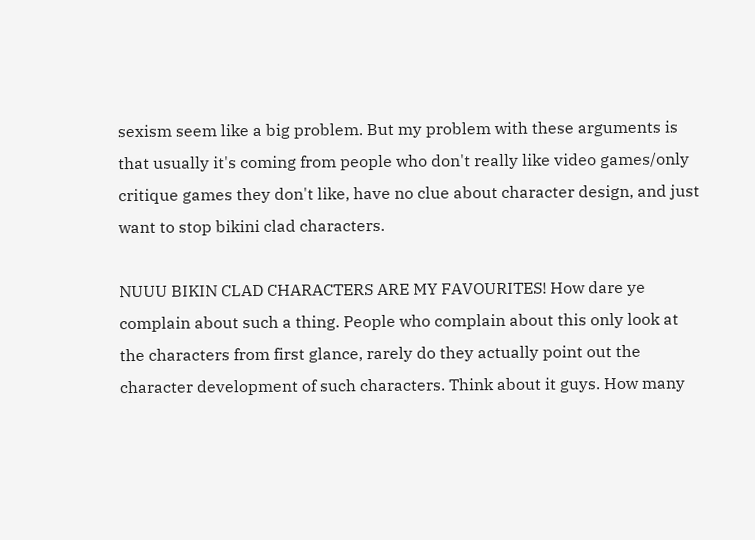sexism seem like a big problem. But my problem with these arguments is that usually it's coming from people who don't really like video games/only critique games they don't like, have no clue about character design, and just want to stop bikini clad characters.

NUUU BIKIN CLAD CHARACTERS ARE MY FAVOURITES! How dare ye complain about such a thing. People who complain about this only look at the characters from first glance, rarely do they actually point out the character development of such characters. Think about it guys. How many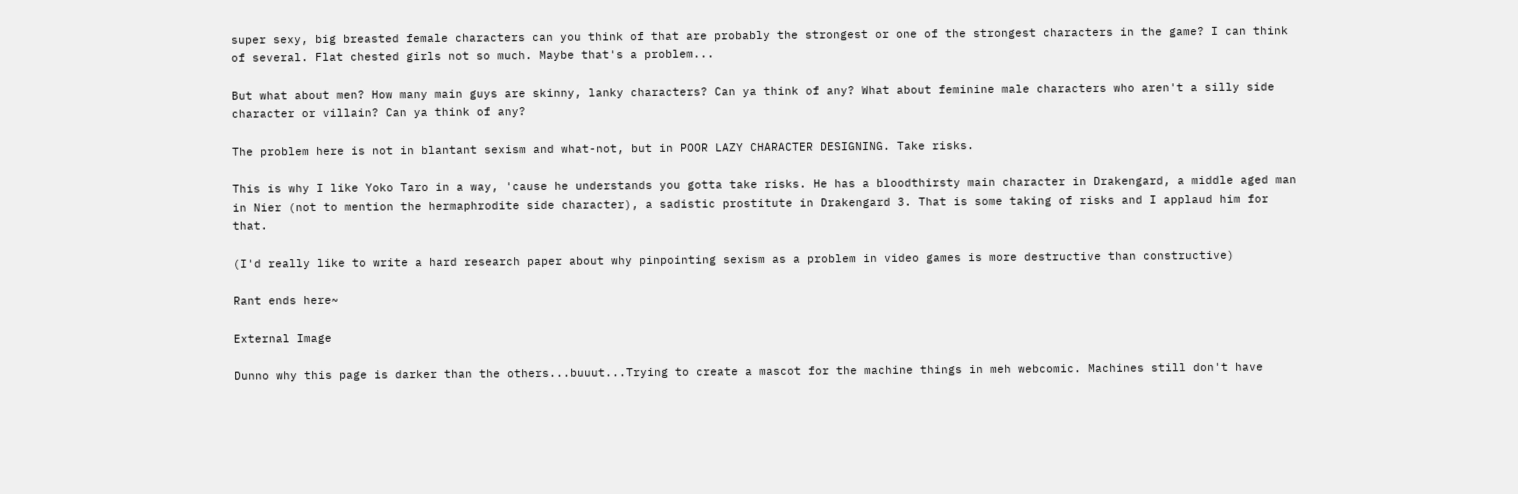super sexy, big breasted female characters can you think of that are probably the strongest or one of the strongest characters in the game? I can think of several. Flat chested girls not so much. Maybe that's a problem...

But what about men? How many main guys are skinny, lanky characters? Can ya think of any? What about feminine male characters who aren't a silly side character or villain? Can ya think of any?

The problem here is not in blantant sexism and what-not, but in POOR LAZY CHARACTER DESIGNING. Take risks.

This is why I like Yoko Taro in a way, 'cause he understands you gotta take risks. He has a bloodthirsty main character in Drakengard, a middle aged man in Nier (not to mention the hermaphrodite side character), a sadistic prostitute in Drakengard 3. That is some taking of risks and I applaud him for that.

(I'd really like to write a hard research paper about why pinpointing sexism as a problem in video games is more destructive than constructive)

Rant ends here~

External Image

Dunno why this page is darker than the others...buuut...Trying to create a mascot for the machine things in meh webcomic. Machines still don't have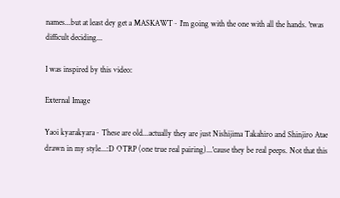names...but at least dey get a MASKAWT~ I'm going with the one with all the hands. 'twas difficult deciding...

I was inspired by this video:

External Image

Yaoi kyarakyara~ These are old...actually they are just Nishijima Takahiro and Shinjiro Atae drawn in my style...:D OTRP (one true real pairing)...'cause they be real peeps. Not that this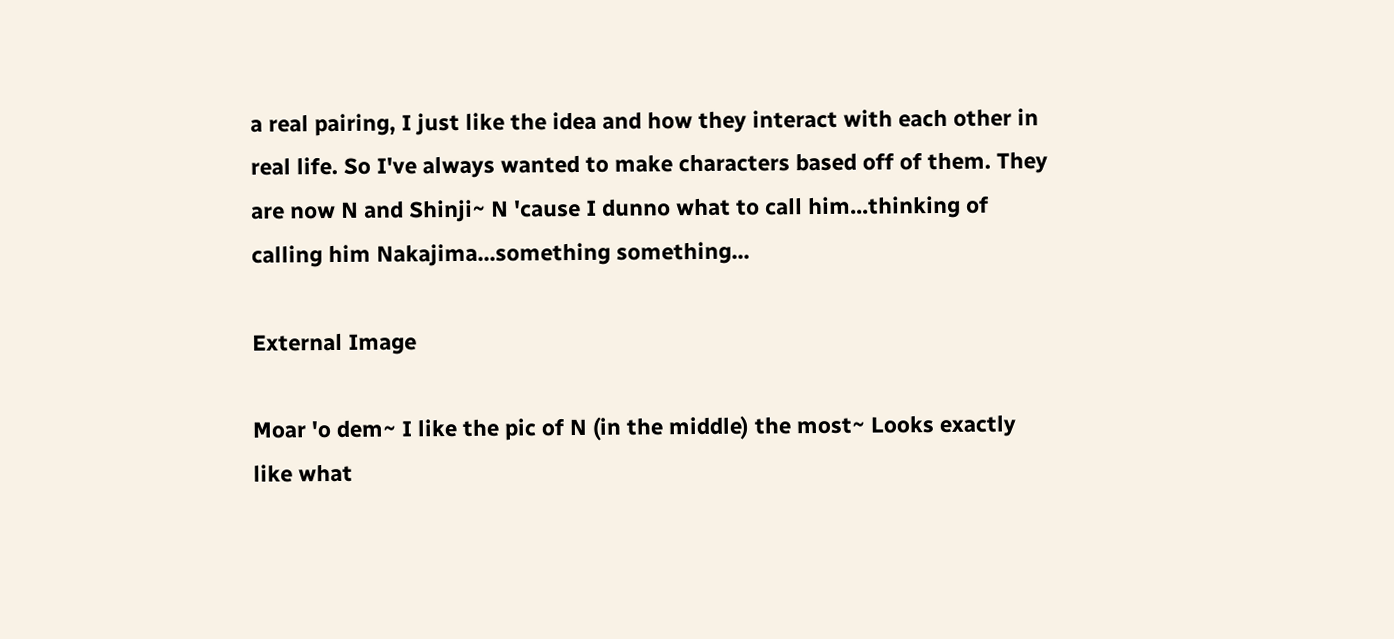a real pairing, I just like the idea and how they interact with each other in real life. So I've always wanted to make characters based off of them. They are now N and Shinji~ N 'cause I dunno what to call him...thinking of calling him Nakajima...something something...

External Image

Moar 'o dem~ I like the pic of N (in the middle) the most~ Looks exactly like what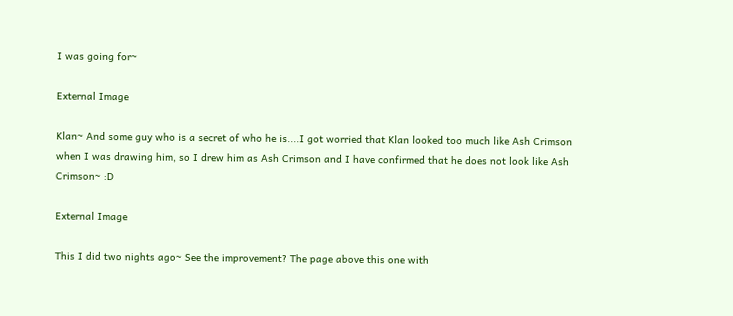I was going for~

External Image

Klan~ And some guy who is a secret of who he is....I got worried that Klan looked too much like Ash Crimson when I was drawing him, so I drew him as Ash Crimson and I have confirmed that he does not look like Ash Crimson~ :D

External Image

This I did two nights ago~ See the improvement? The page above this one with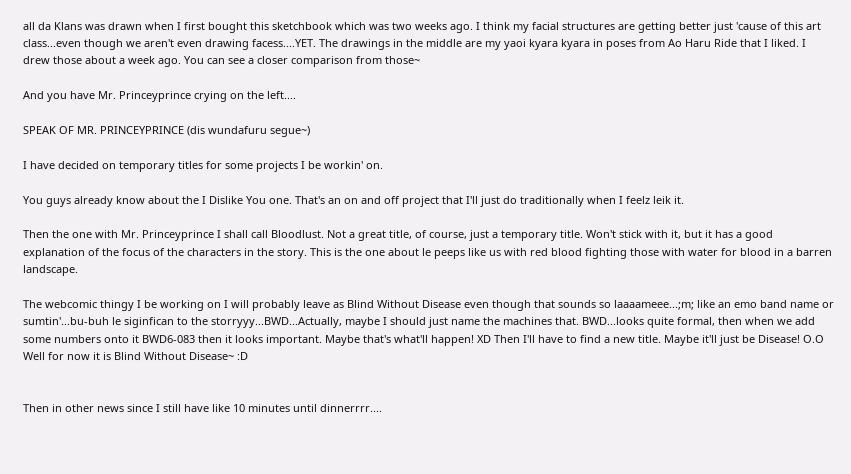all da Klans was drawn when I first bought this sketchbook which was two weeks ago. I think my facial structures are getting better just 'cause of this art class...even though we aren't even drawing facess....YET. The drawings in the middle are my yaoi kyara kyara in poses from Ao Haru Ride that I liked. I drew those about a week ago. You can see a closer comparison from those~

And you have Mr. Princeyprince crying on the left....

SPEAK OF MR. PRINCEYPRINCE (dis wundafuru segue~)

I have decided on temporary titles for some projects I be workin' on.

You guys already know about the I Dislike You one. That's an on and off project that I'll just do traditionally when I feelz leik it.

Then the one with Mr. Princeyprince I shall call Bloodlust. Not a great title, of course, just a temporary title. Won't stick with it, but it has a good explanation of the focus of the characters in the story. This is the one about le peeps like us with red blood fighting those with water for blood in a barren landscape.

The webcomic thingy I be working on I will probably leave as Blind Without Disease even though that sounds so laaaameee...;m; like an emo band name or sumtin'...bu-buh le siginfican to the storryyy...BWD...Actually, maybe I should just name the machines that. BWD...looks quite formal, then when we add some numbers onto it BWD6-083 then it looks important. Maybe that's what'll happen! XD Then I'll have to find a new title. Maybe it'll just be Disease! O.O Well for now it is Blind Without Disease~ :D


Then in other news since I still have like 10 minutes until dinnerrrr....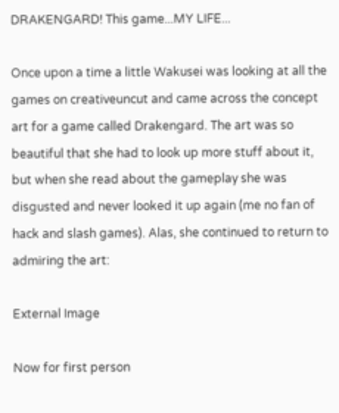DRAKENGARD! This game...MY LIFE...

Once upon a time a little Wakusei was looking at all the games on creativeuncut and came across the concept art for a game called Drakengard. The art was so beautiful that she had to look up more stuff about it, but when she read about the gameplay she was disgusted and never looked it up again (me no fan of hack and slash games). Alas, she continued to return to admiring the art:

External Image

Now for first person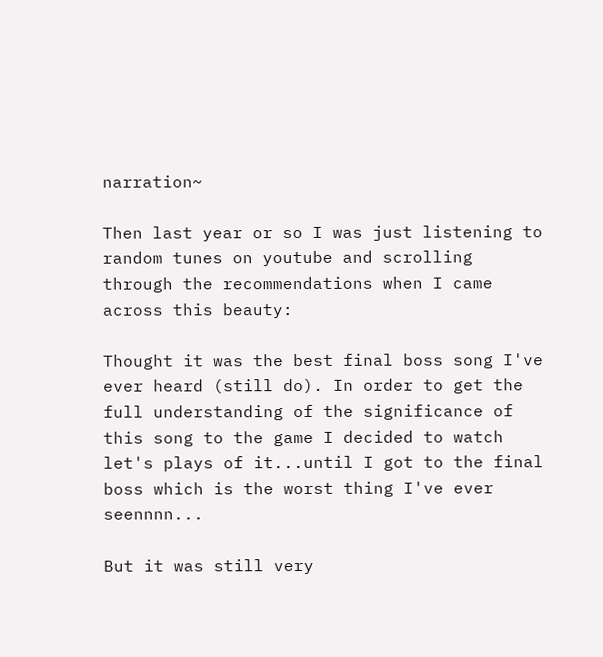narration~

Then last year or so I was just listening to random tunes on youtube and scrolling through the recommendations when I came across this beauty:

Thought it was the best final boss song I've ever heard (still do). In order to get the full understanding of the significance of this song to the game I decided to watch let's plays of it...until I got to the final boss which is the worst thing I've ever seennnn...

But it was still very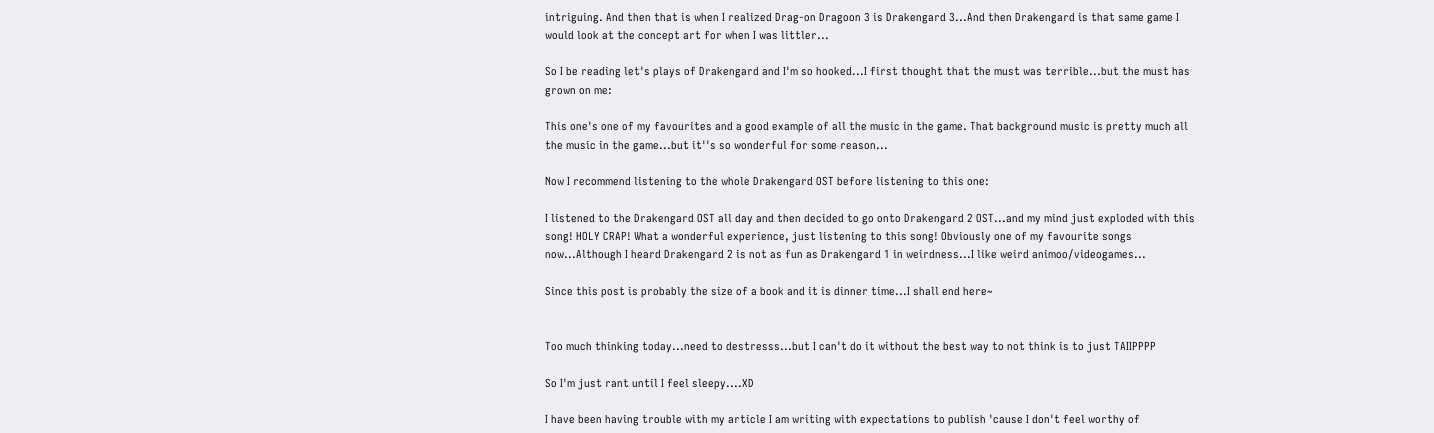intriguing. And then that is when I realized Drag-on Dragoon 3 is Drakengard 3...And then Drakengard is that same game I would look at the concept art for when I was littler...

So I be reading let's plays of Drakengard and I'm so hooked...I first thought that the must was terrible...but the must has grown on me:

This one's one of my favourites and a good example of all the music in the game. That background music is pretty much all the music in the game...but it''s so wonderful for some reason...

Now I recommend listening to the whole Drakengard OST before listening to this one:

I listened to the Drakengard OST all day and then decided to go onto Drakengard 2 OST...and my mind just exploded with this song! HOLY CRAP! What a wonderful experience, just listening to this song! Obviously one of my favourite songs now...Although I heard Drakengard 2 is not as fun as Drakengard 1 in weirdness...I like weird animoo/videogames...

Since this post is probably the size of a book and it is dinner time...I shall end here~


Too much thinking today...need to destresss...but I can't do it without the best way to not think is to just TAIIPPPP

So I'm just rant until I feel sleepy....XD

I have been having trouble with my article I am writing with expectations to publish 'cause I don't feel worthy of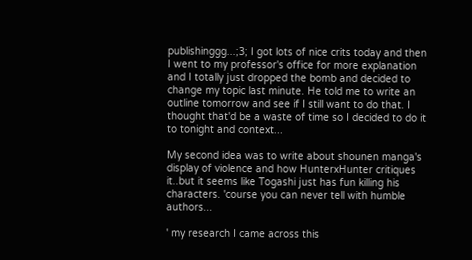publishinggg...;3; I got lots of nice crits today and then I went to my professor's office for more explanation and I totally just dropped the bomb and decided to change my topic last minute. He told me to write an outline tomorrow and see if I still want to do that. I thought that'd be a waste of time so I decided to do it to tonight and context...

My second idea was to write about shounen manga's display of violence and how HunterxHunter critiques it..but it seems like Togashi just has fun killing his characters. 'course you can never tell with humble authors...

' my research I came across this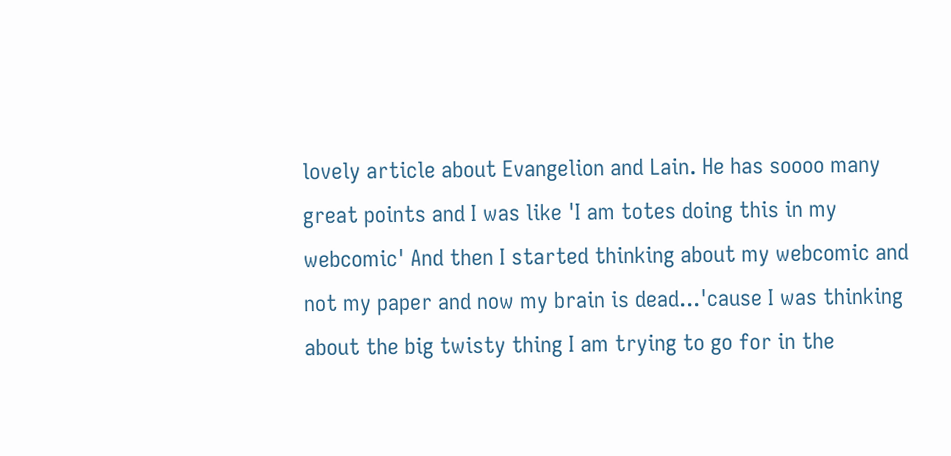lovely article about Evangelion and Lain. He has soooo many great points and I was like 'I am totes doing this in my webcomic' And then I started thinking about my webcomic and not my paper and now my brain is dead...'cause I was thinking about the big twisty thing I am trying to go for in the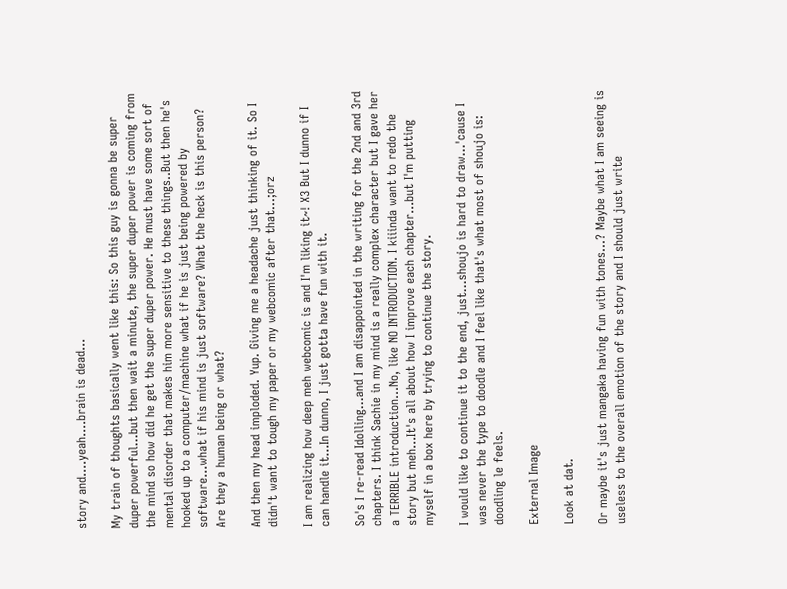story and....yeah....brain is dead...

My train of thoughts basically went like this: So this guy is gonna be super duper powerful...but then wait a minute, the super duper power is coming from the mind so how did he get the super duper power. He must have some sort of mental disorder that makes him more sensitive to these things..But then he's hooked up to a computer/machine what if he is just being powered by software...what if his mind is just software? What the heck is this person? Are they a human being or what?

And then my head imploded. Yup. Giving me a headache just thinking of it. So I didn't want to tough my paper or my webcomic after that...;orz

I am realizing how deep meh webcomic is and I'm liking it~! X3 But I dunno if I can handle it...In dunno, I just gotta have fun with it.

So's I re-read Idolling...and I am disappointed in the writing for the 2nd and 3rd chapters. I think Sachie in my mind is a really complex character but I gave her a TERRIBLE introduction...No, like NO INTRODUCTION. I kiiinda want to redo the story but meh...It's all about how I improve each chapter...but I'm putting myself in a box here by trying to continue the story.

I would like to continue it to the end, just...shoujo is hard to draw...'cause I was never the type to doodle and I feel like that's what most of shoujo is: doodling le feels.

External Image

Look at dat.

Or maybe it's just mangaka having fun with tones...? Maybe what I am seeing is useless to the overall emotion of the story and I should just write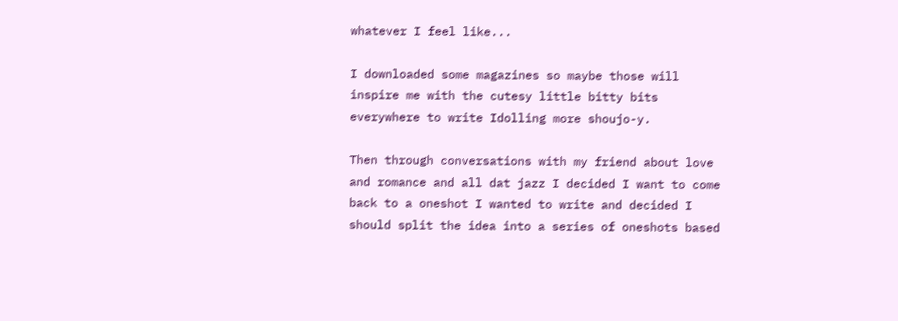whatever I feel like...

I downloaded some magazines so maybe those will inspire me with the cutesy little bitty bits everywhere to write Idolling more shoujo-y.

Then through conversations with my friend about love and romance and all dat jazz I decided I want to come back to a oneshot I wanted to write and decided I should split the idea into a series of oneshots based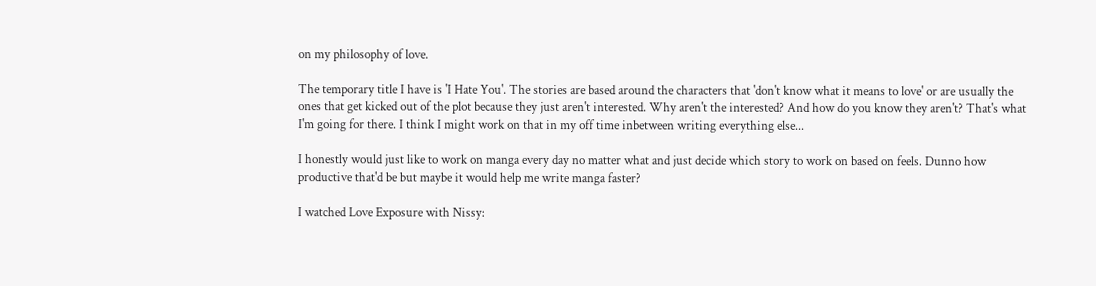on my philosophy of love.

The temporary title I have is 'I Hate You'. The stories are based around the characters that 'don't know what it means to love' or are usually the ones that get kicked out of the plot because they just aren't interested. Why aren't the interested? And how do you know they aren't? That's what I'm going for there. I think I might work on that in my off time inbetween writing everything else...

I honestly would just like to work on manga every day no matter what and just decide which story to work on based on feels. Dunno how productive that'd be but maybe it would help me write manga faster?

I watched Love Exposure with Nissy: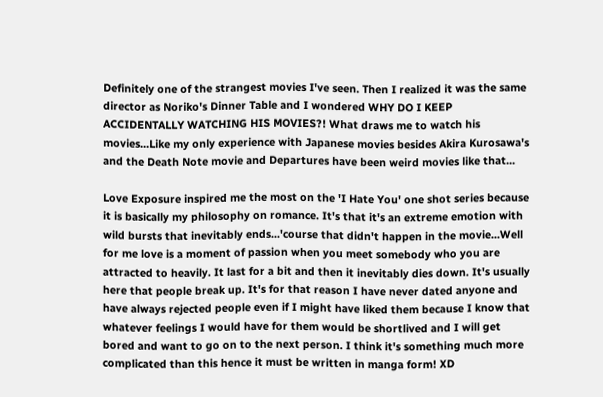Definitely one of the strangest movies I've seen. Then I realized it was the same director as Noriko's Dinner Table and I wondered WHY DO I KEEP ACCIDENTALLY WATCHING HIS MOVIES?! What draws me to watch his movies...Like my only experience with Japanese movies besides Akira Kurosawa's and the Death Note movie and Departures have been weird movies like that...

Love Exposure inspired me the most on the 'I Hate You' one shot series because it is basically my philosophy on romance. It's that it's an extreme emotion with wild bursts that inevitably ends...'course that didn't happen in the movie...Well for me love is a moment of passion when you meet somebody who you are attracted to heavily. It last for a bit and then it inevitably dies down. It's usually here that people break up. It's for that reason I have never dated anyone and have always rejected people even if I might have liked them because I know that whatever feelings I would have for them would be shortlived and I will get bored and want to go on to the next person. I think it's something much more complicated than this hence it must be written in manga form! XD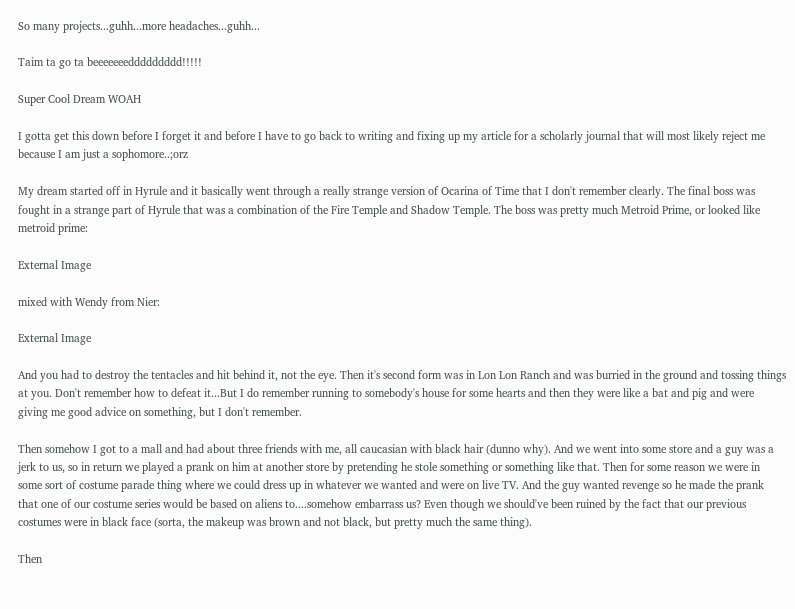So many projects...guhh...more headaches...guhh...

Taim ta go ta beeeeeeeddddddddd!!!!!

Super Cool Dream WOAH

I gotta get this down before I forget it and before I have to go back to writing and fixing up my article for a scholarly journal that will most likely reject me because I am just a sophomore..;orz

My dream started off in Hyrule and it basically went through a really strange version of Ocarina of Time that I don't remember clearly. The final boss was fought in a strange part of Hyrule that was a combination of the Fire Temple and Shadow Temple. The boss was pretty much Metroid Prime, or looked like metroid prime:

External Image

mixed with Wendy from Nier:

External Image

And you had to destroy the tentacles and hit behind it, not the eye. Then it's second form was in Lon Lon Ranch and was burried in the ground and tossing things at you. Don't remember how to defeat it...But I do remember running to somebody's house for some hearts and then they were like a bat and pig and were giving me good advice on something, but I don't remember.

Then somehow I got to a mall and had about three friends with me, all caucasian with black hair (dunno why). And we went into some store and a guy was a jerk to us, so in return we played a prank on him at another store by pretending he stole something or something like that. Then for some reason we were in some sort of costume parade thing where we could dress up in whatever we wanted and were on live TV. And the guy wanted revenge so he made the prank that one of our costume series would be based on aliens to....somehow embarrass us? Even though we should've been ruined by the fact that our previous costumes were in black face (sorta, the makeup was brown and not black, but pretty much the same thing).

Then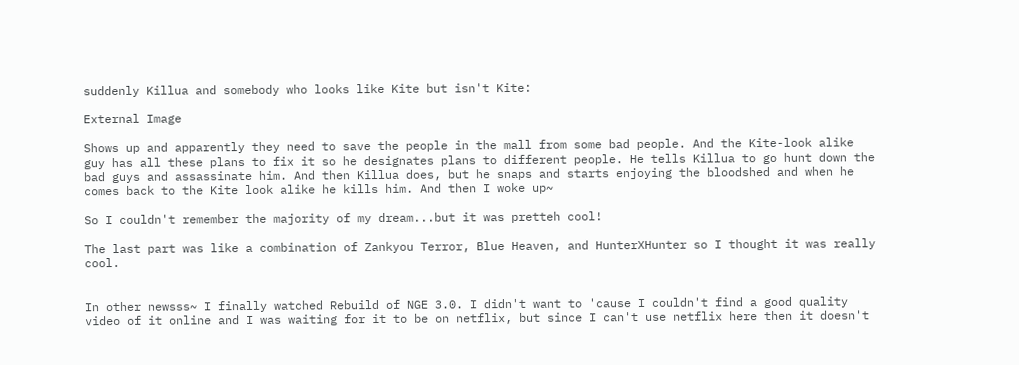suddenly Killua and somebody who looks like Kite but isn't Kite:

External Image

Shows up and apparently they need to save the people in the mall from some bad people. And the Kite-look alike guy has all these plans to fix it so he designates plans to different people. He tells Killua to go hunt down the bad guys and assassinate him. And then Killua does, but he snaps and starts enjoying the bloodshed and when he comes back to the Kite look alike he kills him. And then I woke up~

So I couldn't remember the majority of my dream...but it was pretteh cool!

The last part was like a combination of Zankyou Terror, Blue Heaven, and HunterXHunter so I thought it was really cool.


In other newsss~ I finally watched Rebuild of NGE 3.0. I didn't want to 'cause I couldn't find a good quality video of it online and I was waiting for it to be on netflix, but since I can't use netflix here then it doesn't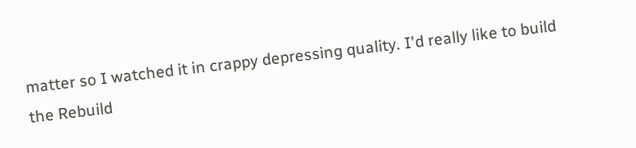matter so I watched it in crappy depressing quality. I'd really like to build the Rebuild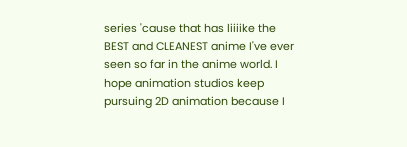series 'cause that has liiiike the BEST and CLEANEST anime I've ever seen so far in the anime world. I hope animation studios keep pursuing 2D animation because I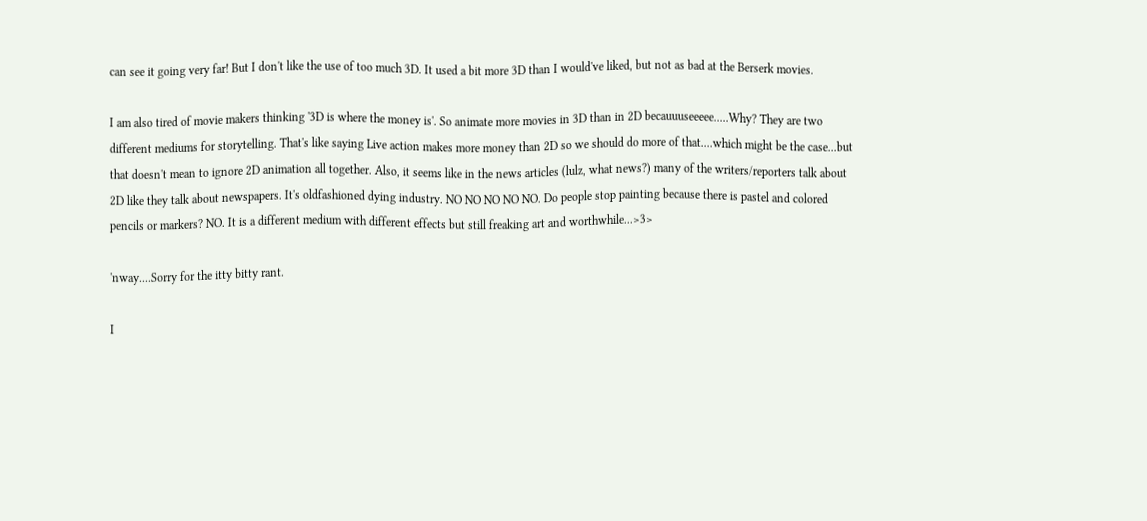can see it going very far! But I don't like the use of too much 3D. It used a bit more 3D than I would've liked, but not as bad at the Berserk movies.

I am also tired of movie makers thinking '3D is where the money is'. So animate more movies in 3D than in 2D becauuuseeeee.....Why? They are two different mediums for storytelling. That's like saying Live action makes more money than 2D so we should do more of that....which might be the case...but that doesn't mean to ignore 2D animation all together. Also, it seems like in the news articles (lulz, what news?) many of the writers/reporters talk about 2D like they talk about newspapers. It's oldfashioned dying industry. NO NO NO NO NO. Do people stop painting because there is pastel and colored pencils or markers? NO. It is a different medium with different effects but still freaking art and worthwhile...>3>

'nway....Sorry for the itty bitty rant.

I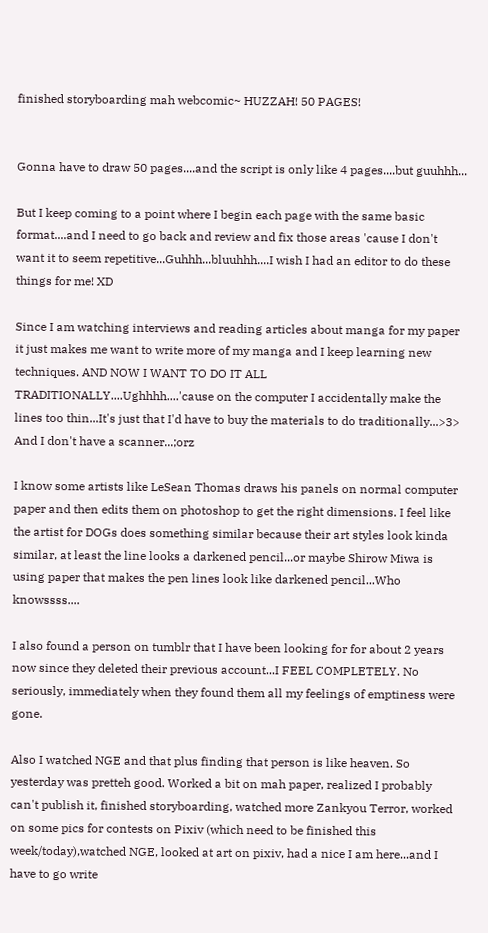finished storyboarding mah webcomic~ HUZZAH! 50 PAGES!


Gonna have to draw 50 pages....and the script is only like 4 pages....but guuhhh...

But I keep coming to a point where I begin each page with the same basic format....and I need to go back and review and fix those areas 'cause I don't want it to seem repetitive...Guhhh...bluuhhh....I wish I had an editor to do these things for me! XD

Since I am watching interviews and reading articles about manga for my paper it just makes me want to write more of my manga and I keep learning new techniques. AND NOW I WANT TO DO IT ALL TRADITIONALLY....Ughhhh....'cause on the computer I accidentally make the lines too thin...It's just that I'd have to buy the materials to do traditionally...>3> And I don't have a scanner...;orz

I know some artists like LeSean Thomas draws his panels on normal computer paper and then edits them on photoshop to get the right dimensions. I feel like the artist for DOGs does something similar because their art styles look kinda similar, at least the line looks a darkened pencil...or maybe Shirow Miwa is using paper that makes the pen lines look like darkened pencil...Who knowssss....

I also found a person on tumblr that I have been looking for for about 2 years now since they deleted their previous account...I FEEL COMPLETELY. No seriously, immediately when they found them all my feelings of emptiness were gone.

Also I watched NGE and that plus finding that person is like heaven. So yesterday was pretteh good. Worked a bit on mah paper, realized I probably can't publish it, finished storyboarding, watched more Zankyou Terror, worked on some pics for contests on Pixiv (which need to be finished this week/today),watched NGE, looked at art on pixiv, had a nice I am here...and I have to go write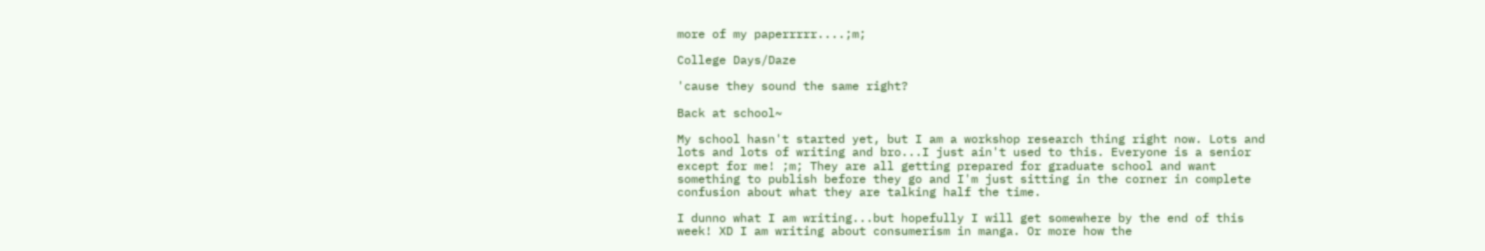more of my paperrrrr....;m;

College Days/Daze

'cause they sound the same right?

Back at school~

My school hasn't started yet, but I am a workshop research thing right now. Lots and lots and lots of writing and bro...I just ain't used to this. Everyone is a senior except for me! ;m; They are all getting prepared for graduate school and want something to publish before they go and I'm just sitting in the corner in complete confusion about what they are talking half the time.

I dunno what I am writing...but hopefully I will get somewhere by the end of this week! XD I am writing about consumerism in manga. Or more how the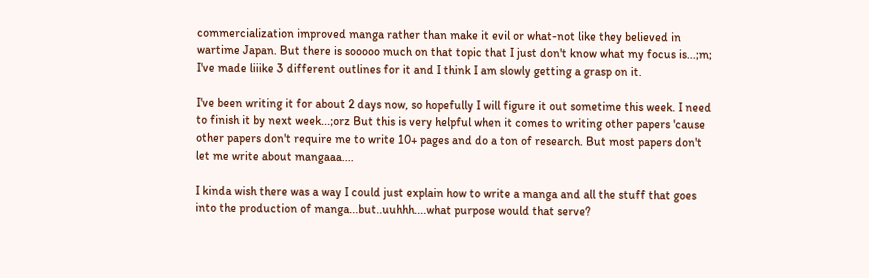commercialization improved manga rather than make it evil or what-not like they believed in wartime Japan. But there is sooooo much on that topic that I just don't know what my focus is...;m; I've made liiike 3 different outlines for it and I think I am slowly getting a grasp on it.

I've been writing it for about 2 days now, so hopefully I will figure it out sometime this week. I need to finish it by next week...;orz But this is very helpful when it comes to writing other papers 'cause other papers don't require me to write 10+ pages and do a ton of research. But most papers don't let me write about mangaaa....

I kinda wish there was a way I could just explain how to write a manga and all the stuff that goes into the production of manga...but..uuhhh....what purpose would that serve?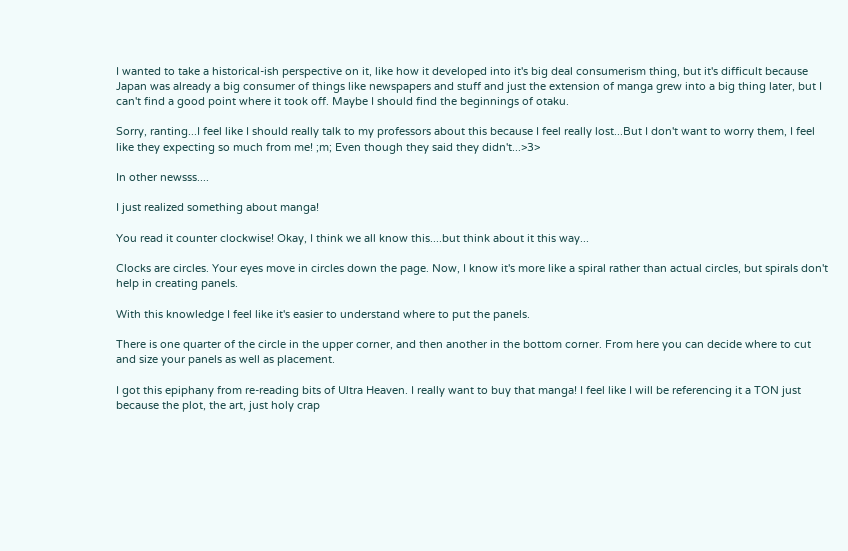I wanted to take a historical-ish perspective on it, like how it developed into it's big deal consumerism thing, but it's difficult because Japan was already a big consumer of things like newspapers and stuff and just the extension of manga grew into a big thing later, but I can't find a good point where it took off. Maybe I should find the beginnings of otaku.

Sorry, ranting...I feel like I should really talk to my professors about this because I feel really lost...But I don't want to worry them, I feel like they expecting so much from me! ;m; Even though they said they didn't...>3>

In other newsss....

I just realized something about manga!

You read it counter clockwise! Okay, I think we all know this....but think about it this way...

Clocks are circles. Your eyes move in circles down the page. Now, I know it's more like a spiral rather than actual circles, but spirals don't help in creating panels.

With this knowledge I feel like it's easier to understand where to put the panels.

There is one quarter of the circle in the upper corner, and then another in the bottom corner. From here you can decide where to cut and size your panels as well as placement.

I got this epiphany from re-reading bits of Ultra Heaven. I really want to buy that manga! I feel like I will be referencing it a TON just because the plot, the art, just holy crap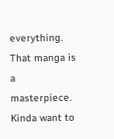everything. That manga is a masterpiece. Kinda want to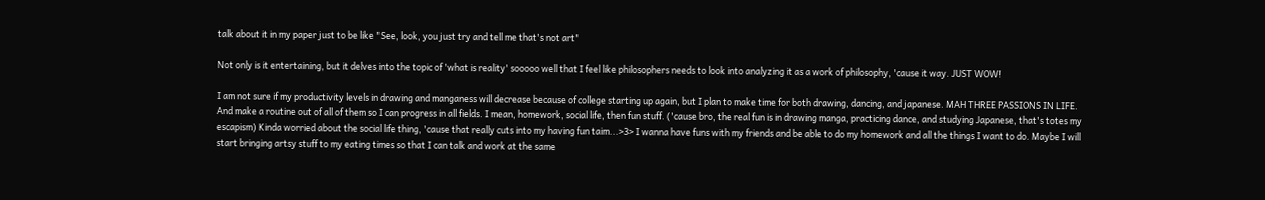talk about it in my paper just to be like "See, look, you just try and tell me that's not art"

Not only is it entertaining, but it delves into the topic of 'what is reality' sooooo well that I feel like philosophers needs to look into analyzing it as a work of philosophy, 'cause it way. JUST WOW!

I am not sure if my productivity levels in drawing and manganess will decrease because of college starting up again, but I plan to make time for both drawing, dancing, and japanese. MAH THREE PASSIONS IN LIFE. And make a routine out of all of them so I can progress in all fields. I mean, homework, social life, then fun stuff. ('cause bro, the real fun is in drawing manga, practicing dance, and studying Japanese, that's totes my escapism) Kinda worried about the social life thing, 'cause that really cuts into my having fun taim...>3> I wanna have funs with my friends and be able to do my homework and all the things I want to do. Maybe I will start bringing artsy stuff to my eating times so that I can talk and work at the same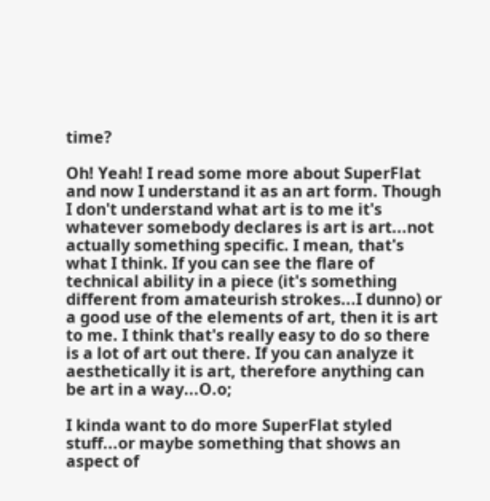time?

Oh! Yeah! I read some more about SuperFlat and now I understand it as an art form. Though I don't understand what art is to me it's whatever somebody declares is art is art...not actually something specific. I mean, that's what I think. If you can see the flare of technical ability in a piece (it's something different from amateurish strokes...I dunno) or a good use of the elements of art, then it is art to me. I think that's really easy to do so there is a lot of art out there. If you can analyze it aesthetically it is art, therefore anything can be art in a way...O.o;

I kinda want to do more SuperFlat styled stuff...or maybe something that shows an aspect of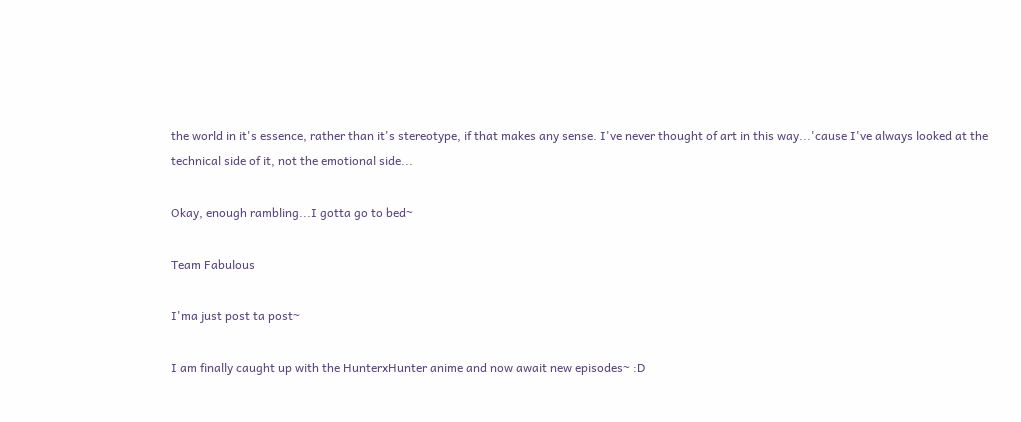the world in it's essence, rather than it's stereotype, if that makes any sense. I've never thought of art in this way...'cause I've always looked at the technical side of it, not the emotional side...

Okay, enough rambling...I gotta go to bed~

Team Fabulous

I'ma just post ta post~

I am finally caught up with the HunterxHunter anime and now await new episodes~ :D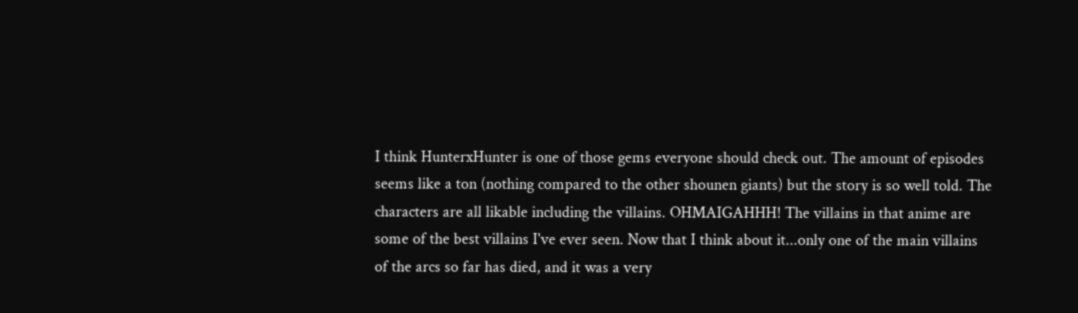I think HunterxHunter is one of those gems everyone should check out. The amount of episodes seems like a ton (nothing compared to the other shounen giants) but the story is so well told. The characters are all likable including the villains. OHMAIGAHHH! The villains in that anime are some of the best villains I've ever seen. Now that I think about it...only one of the main villains of the arcs so far has died, and it was a very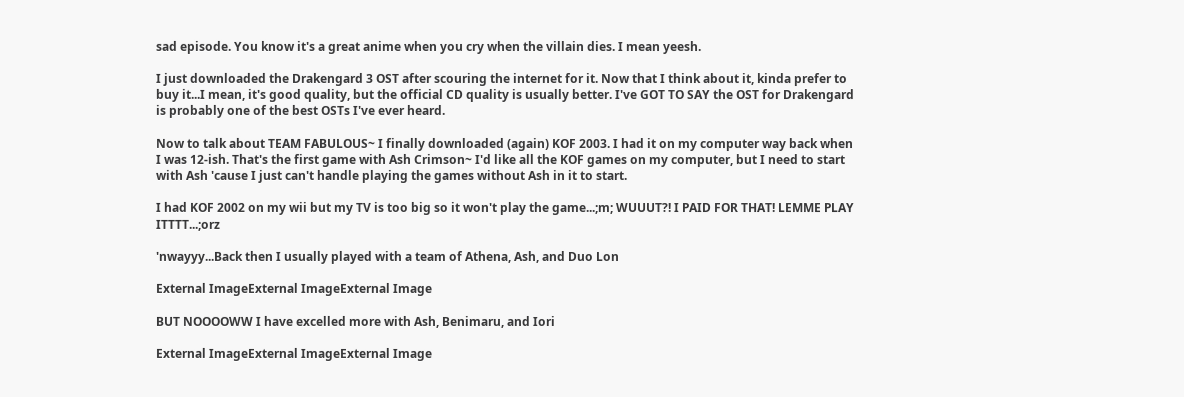sad episode. You know it's a great anime when you cry when the villain dies. I mean yeesh.

I just downloaded the Drakengard 3 OST after scouring the internet for it. Now that I think about it, kinda prefer to buy it...I mean, it's good quality, but the official CD quality is usually better. I've GOT TO SAY the OST for Drakengard is probably one of the best OSTs I've ever heard.

Now to talk about TEAM FABULOUS~ I finally downloaded (again) KOF 2003. I had it on my computer way back when I was 12-ish. That's the first game with Ash Crimson~ I'd like all the KOF games on my computer, but I need to start with Ash 'cause I just can't handle playing the games without Ash in it to start.

I had KOF 2002 on my wii but my TV is too big so it won't play the game...;m; WUUUT?! I PAID FOR THAT! LEMME PLAY ITTTT...;orz

'nwayyy...Back then I usually played with a team of Athena, Ash, and Duo Lon

External ImageExternal ImageExternal Image

BUT NOOOOWW I have excelled more with Ash, Benimaru, and Iori

External ImageExternal ImageExternal Image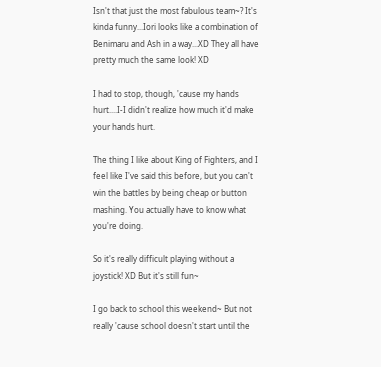Isn't that just the most fabulous team~? It's kinda funny...Iori looks like a combination of Benimaru and Ash in a way...XD They all have pretty much the same look! XD

I had to stop, though, 'cause my hands hurt....I-I didn't realize how much it'd make your hands hurt.

The thing I like about King of Fighters, and I feel like I've said this before, but you can't win the battles by being cheap or button mashing. You actually have to know what you're doing.

So it's really difficult playing without a joystick! XD But it's still fun~

I go back to school this weekend~ But not really 'cause school doesn't start until the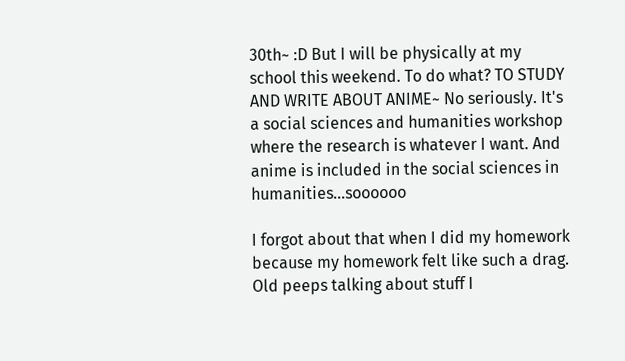30th~ :D But I will be physically at my school this weekend. To do what? TO STUDY AND WRITE ABOUT ANIME~ No seriously. It's a social sciences and humanities workshop where the research is whatever I want. And anime is included in the social sciences in humanities...soooooo

I forgot about that when I did my homework because my homework felt like such a drag. Old peeps talking about stuff I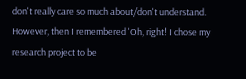don't really care so much about/don't understand. However, then I remembered 'Oh, right! I chose my research project to be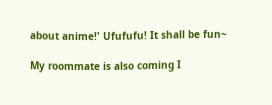about anime!' Ufufufu! It shall be fun~

My roommate is also coming I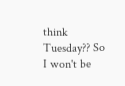think Tuesday?? So I won't be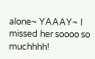alone~ YAAAY~ I missed her soooo so muchhhh!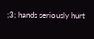;3; hands seriously hurt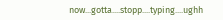now...gotta....stopp....typing....ughh